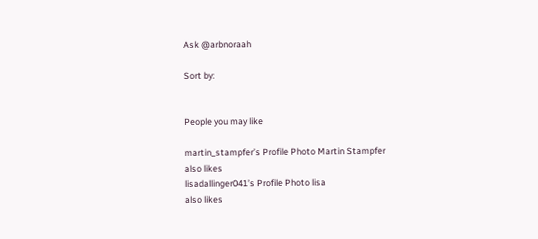Ask @arbnoraah

Sort by:


People you may like

martin_stampfer’s Profile Photo Martin Stampfer
also likes
lisadallinger041’s Profile Photo lisa
also likes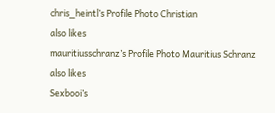chris_heintl’s Profile Photo Christian
also likes
mauritiusschranz’s Profile Photo Mauritius Schranz
also likes
Sexbooi’s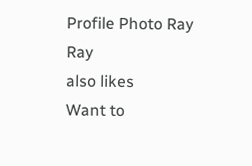Profile Photo Ray Ray
also likes
Want to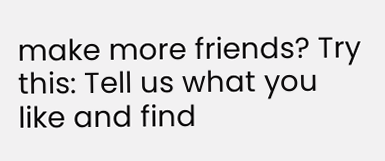make more friends? Try this: Tell us what you like and find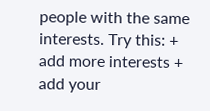people with the same interests. Try this: + add more interests + add your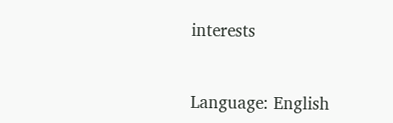interests


Language: English